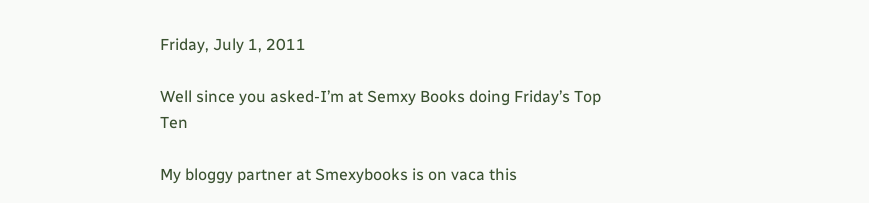Friday, July 1, 2011

Well since you asked-I’m at Semxy Books doing Friday’s Top Ten

My bloggy partner at Smexybooks is on vaca this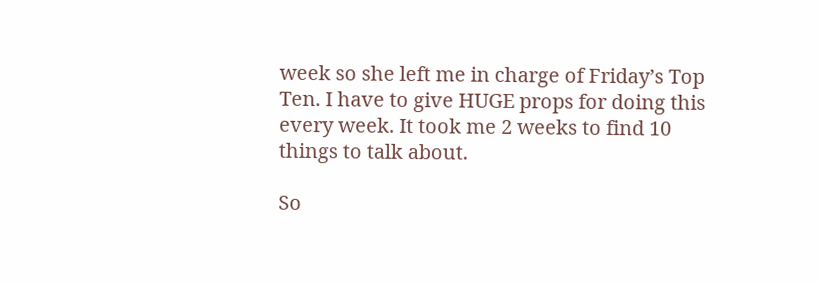week so she left me in charge of Friday’s Top Ten. I have to give HUGE props for doing this every week. It took me 2 weeks to find 10 things to talk about.

So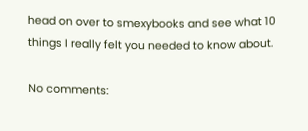head on over to smexybooks and see what 10 things I really felt you needed to know about.

No comments: